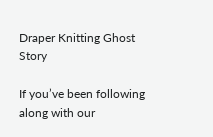Draper Knitting Ghost Story

If you’ve been following along with our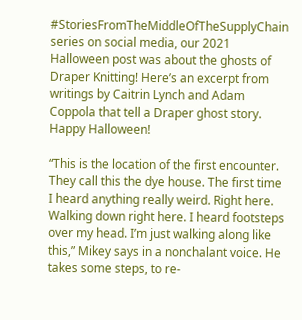#StoriesFromTheMiddleOfTheSupplyChain series on social media, our 2021 Halloween post was about the ghosts of Draper Knitting! Here’s an excerpt from writings by Caitrin Lynch and Adam Coppola that tell a Draper ghost story. Happy Halloween!

“This is the location of the first encounter. They call this the dye house. The first time I heard anything really weird. Right here. Walking down right here. I heard footsteps over my head. I’m just walking along like this,” Mikey says in a nonchalant voice. He takes some steps, to re-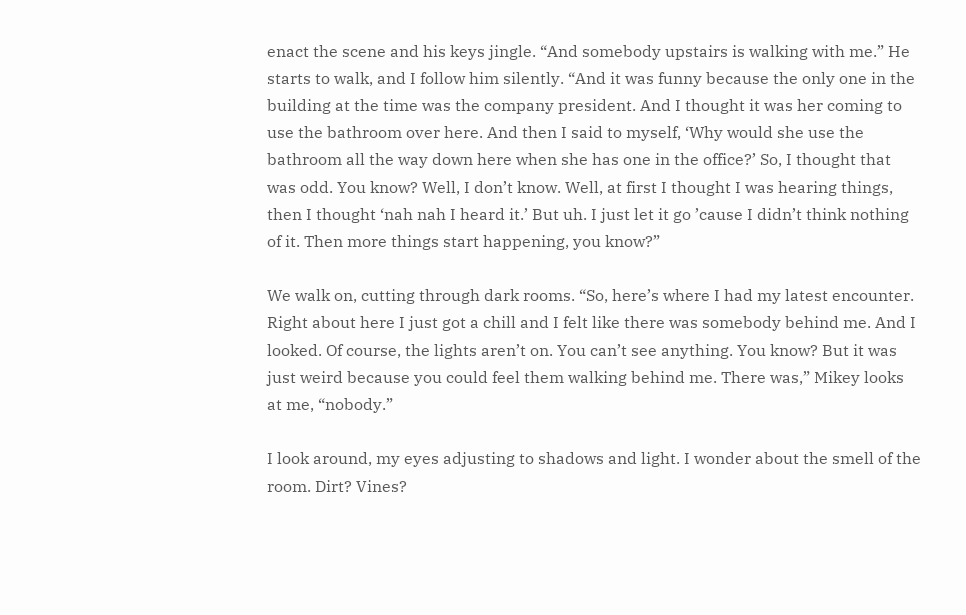enact the scene and his keys jingle. “And somebody upstairs is walking with me.” He starts to walk, and I follow him silently. “And it was funny because the only one in the building at the time was the company president. And I thought it was her coming to use the bathroom over here. And then I said to myself, ‘Why would she use the bathroom all the way down here when she has one in the office?’ So, I thought that was odd. You know? Well, I don’t know. Well, at first I thought I was hearing things, then I thought ‘nah nah I heard it.’ But uh. I just let it go ’cause I didn’t think nothing of it. Then more things start happening, you know?”

We walk on, cutting through dark rooms. “So, here’s where I had my latest encounter. Right about here I just got a chill and I felt like there was somebody behind me. And I looked. Of course, the lights aren’t on. You can’t see anything. You know? But it was just weird because you could feel them walking behind me. There was,” Mikey looks at me, “nobody.”

I look around, my eyes adjusting to shadows and light. I wonder about the smell of the room. Dirt? Vines?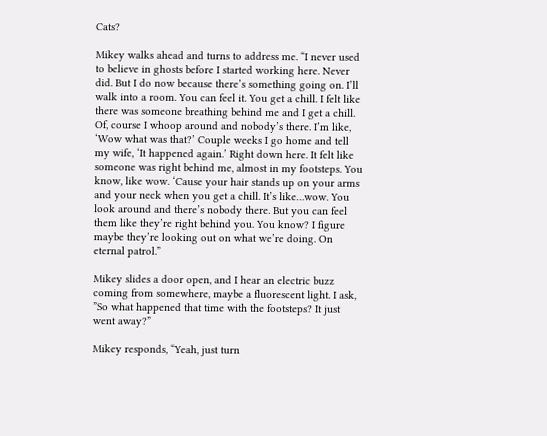Cats?

Mikey walks ahead and turns to address me. “I never used to believe in ghosts before I started working here. Never did. But I do now because there’s something going on. I’ll walk into a room. You can feel it. You get a chill. I felt like there was someone breathing behind me and I get a chill. Of, course I whoop around and nobody’s there. I’m like, ‘Wow what was that?’ Couple weeks I go home and tell my wife, ‘It happened again.’ Right down here. It felt like someone was right behind me, almost in my footsteps. You know, like wow. ‘Cause your hair stands up on your arms and your neck when you get a chill. It’s like…wow. You look around and there’s nobody there. But you can feel them like they’re right behind you. You know? I figure maybe they’re looking out on what we’re doing. On eternal patrol.”

Mikey slides a door open, and I hear an electric buzz coming from somewhere, maybe a fluorescent light. I ask, ”So what happened that time with the footsteps? It just went away?”

Mikey responds, “Yeah, just turn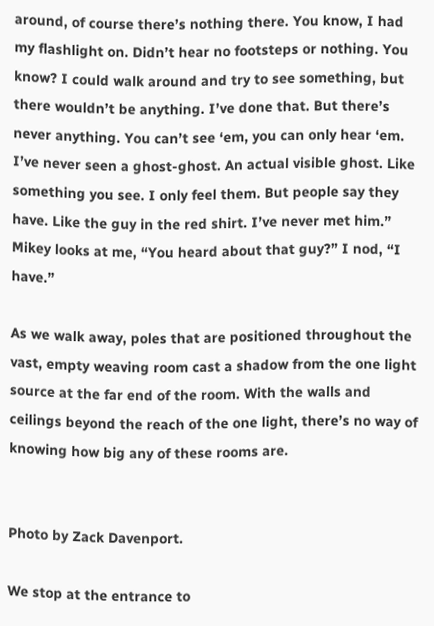around, of course there’s nothing there. You know, I had my flashlight on. Didn’t hear no footsteps or nothing. You know? I could walk around and try to see something, but there wouldn’t be anything. I’ve done that. But there’s never anything. You can’t see ‘em, you can only hear ‘em. I’ve never seen a ghost-ghost. An actual visible ghost. Like something you see. I only feel them. But people say they have. Like the guy in the red shirt. I’ve never met him.” Mikey looks at me, “You heard about that guy?” I nod, “I have.”

As we walk away, poles that are positioned throughout the vast, empty weaving room cast a shadow from the one light source at the far end of the room. With the walls and ceilings beyond the reach of the one light, there’s no way of knowing how big any of these rooms are.


Photo by Zack Davenport.

We stop at the entrance to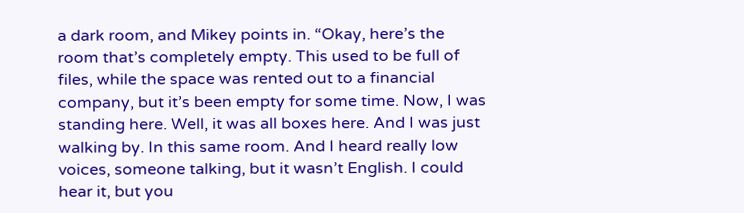a dark room, and Mikey points in. “Okay, here’s the room that’s completely empty. This used to be full of files, while the space was rented out to a financial company, but it’s been empty for some time. Now, I was standing here. Well, it was all boxes here. And I was just walking by. In this same room. And I heard really low voices, someone talking, but it wasn’t English. I could hear it, but you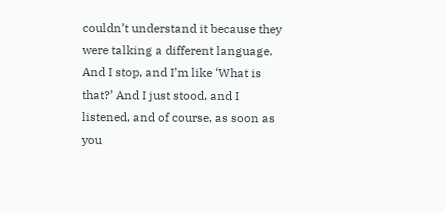couldn’t understand it because they were talking a different language. And I stop, and I’m like ‘What is that?’ And I just stood, and I listened, and of course, as soon as you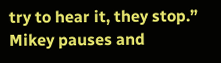try to hear it, they stop.” Mikey pauses and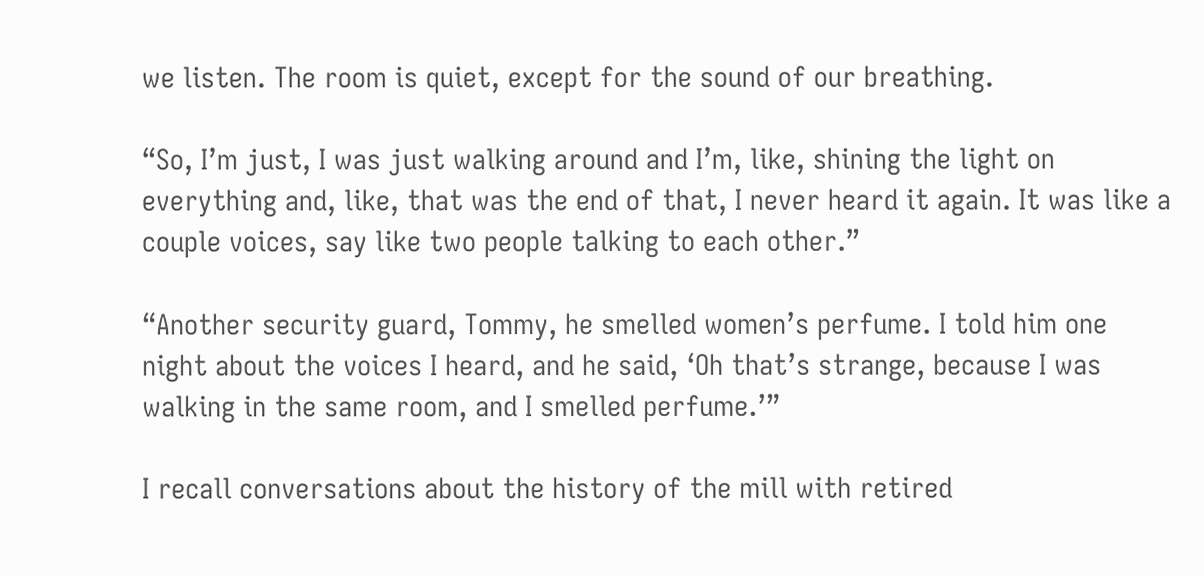we listen. The room is quiet, except for the sound of our breathing.

“So, I’m just, I was just walking around and I’m, like, shining the light on everything and, like, that was the end of that, I never heard it again. It was like a couple voices, say like two people talking to each other.”

“Another security guard, Tommy, he smelled women’s perfume. I told him one night about the voices I heard, and he said, ‘Oh that’s strange, because I was walking in the same room, and I smelled perfume.’”

I recall conversations about the history of the mill with retired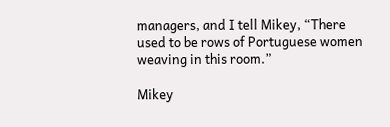managers, and I tell Mikey, “There used to be rows of Portuguese women weaving in this room.”

Mikey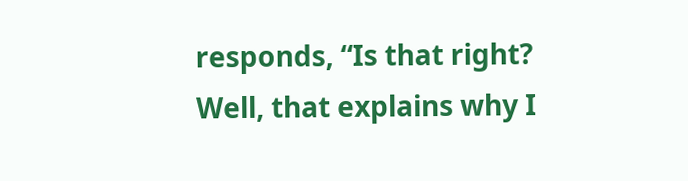responds, “Is that right? Well, that explains why I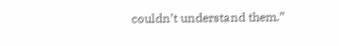couldn’t understand them.”